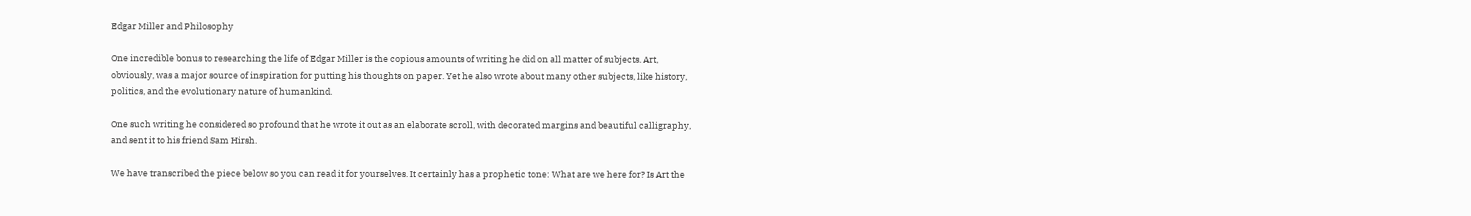Edgar Miller and Philosophy

One incredible bonus to researching the life of Edgar Miller is the copious amounts of writing he did on all matter of subjects. Art, obviously, was a major source of inspiration for putting his thoughts on paper. Yet he also wrote about many other subjects, like history, politics, and the evolutionary nature of humankind.

One such writing he considered so profound that he wrote it out as an elaborate scroll, with decorated margins and beautiful calligraphy, and sent it to his friend Sam Hirsh.

We have transcribed the piece below so you can read it for yourselves. It certainly has a prophetic tone: What are we here for? Is Art the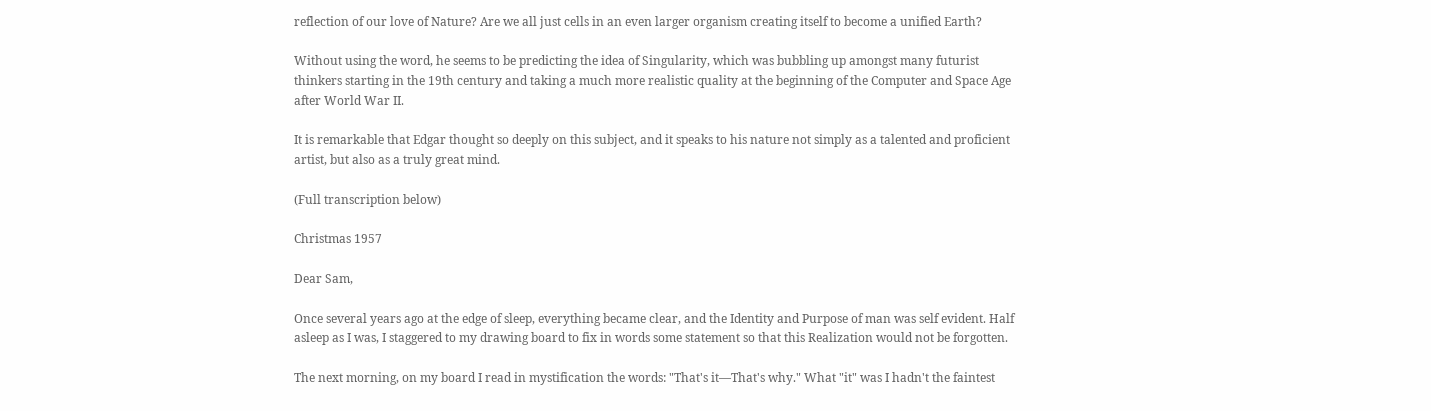reflection of our love of Nature? Are we all just cells in an even larger organism creating itself to become a unified Earth?

Without using the word, he seems to be predicting the idea of Singularity, which was bubbling up amongst many futurist thinkers starting in the 19th century and taking a much more realistic quality at the beginning of the Computer and Space Age after World War II.

It is remarkable that Edgar thought so deeply on this subject, and it speaks to his nature not simply as a talented and proficient artist, but also as a truly great mind.

(Full transcription below)

Christmas 1957

Dear Sam,

Once several years ago at the edge of sleep, everything became clear, and the Identity and Purpose of man was self evident. Half asleep as I was, I staggered to my drawing board to fix in words some statement so that this Realization would not be forgotten.

The next morning, on my board I read in mystification the words: "That's it—That's why." What "it" was I hadn't the faintest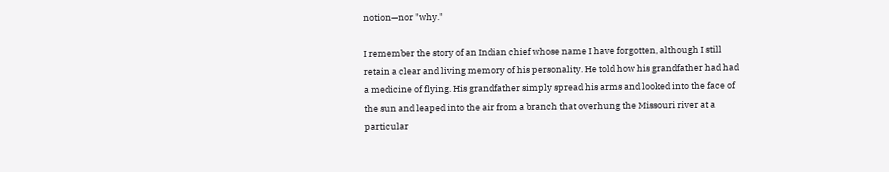notion—nor "why."

I remember the story of an Indian chief whose name I have forgotten, although I still retain a clear and living memory of his personality. He told how his grandfather had had a medicine of flying. His grandfather simply spread his arms and looked into the face of the sun and leaped into the air from a branch that overhung the Missouri river at a particular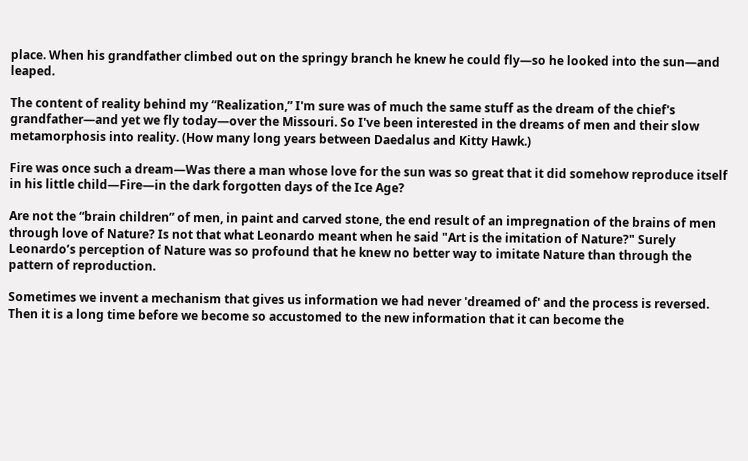place. When his grandfather climbed out on the springy branch he knew he could fly—so he looked into the sun—and leaped.

The content of reality behind my “Realization,” I'm sure was of much the same stuff as the dream of the chief's grandfather—and yet we fly today—over the Missouri. So I've been interested in the dreams of men and their slow metamorphosis into reality. (How many long years between Daedalus and Kitty Hawk.)

Fire was once such a dream—Was there a man whose love for the sun was so great that it did somehow reproduce itself in his little child—Fire—in the dark forgotten days of the Ice Age?

Are not the “brain children” of men, in paint and carved stone, the end result of an impregnation of the brains of men through love of Nature? Is not that what Leonardo meant when he said "Art is the imitation of Nature?" Surely Leonardo’s perception of Nature was so profound that he knew no better way to imitate Nature than through the pattern of reproduction.

Sometimes we invent a mechanism that gives us information we had never 'dreamed of' and the process is reversed. Then it is a long time before we become so accustomed to the new information that it can become the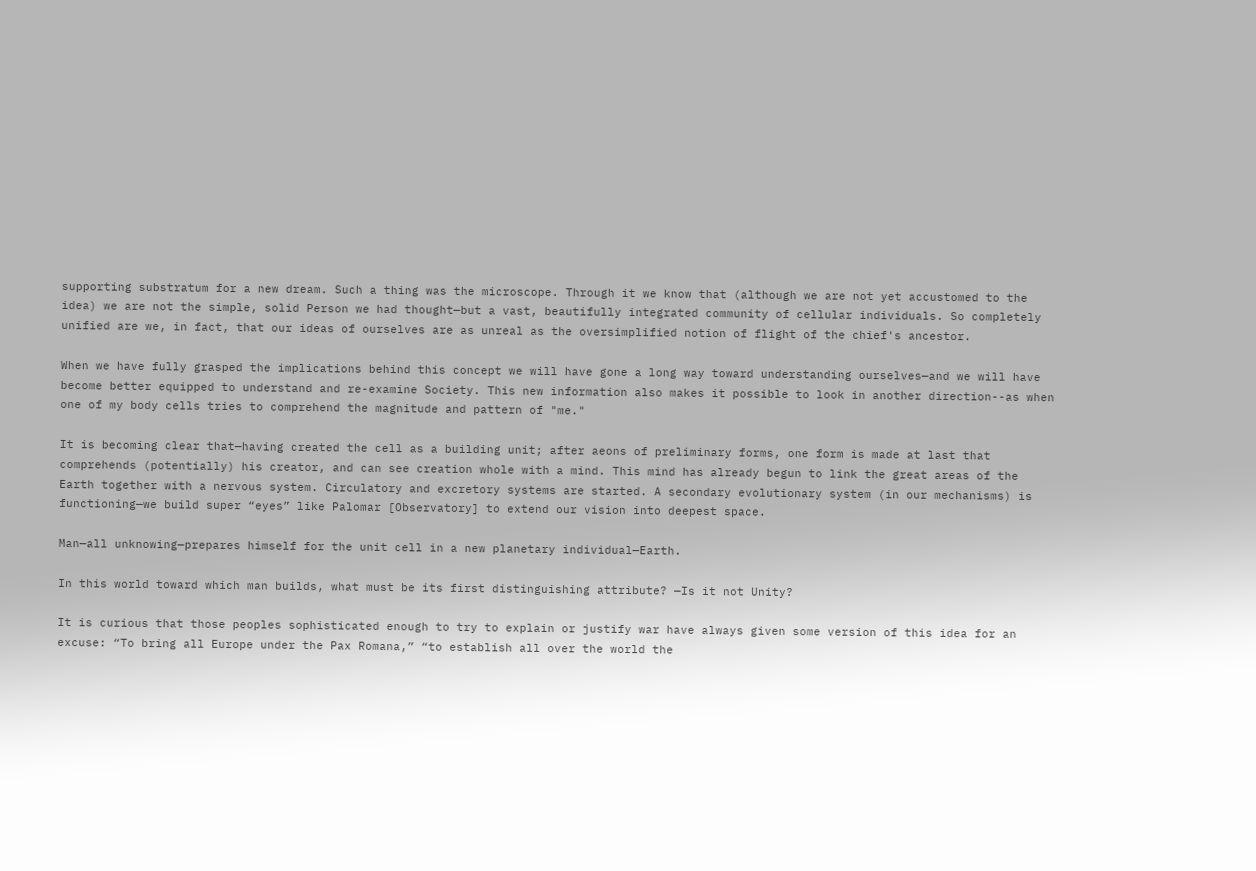supporting substratum for a new dream. Such a thing was the microscope. Through it we know that (although we are not yet accustomed to the idea) we are not the simple, solid Person we had thought—but a vast, beautifully integrated community of cellular individuals. So completely unified are we, in fact, that our ideas of ourselves are as unreal as the oversimplified notion of flight of the chief's ancestor.

When we have fully grasped the implications behind this concept we will have gone a long way toward understanding ourselves—and we will have become better equipped to understand and re-examine Society. This new information also makes it possible to look in another direction--as when one of my body cells tries to comprehend the magnitude and pattern of "me."

It is becoming clear that—having created the cell as a building unit; after aeons of preliminary forms, one form is made at last that comprehends (potentially) his creator, and can see creation whole with a mind. This mind has already begun to link the great areas of the Earth together with a nervous system. Circulatory and excretory systems are started. A secondary evolutionary system (in our mechanisms) is functioning—we build super “eyes” like Palomar [Observatory] to extend our vision into deepest space.

Man—all unknowing—prepares himself for the unit cell in a new planetary individual—Earth.

In this world toward which man builds, what must be its first distinguishing attribute? —Is it not Unity?

It is curious that those peoples sophisticated enough to try to explain or justify war have always given some version of this idea for an excuse: “To bring all Europe under the Pax Romana,” “to establish all over the world the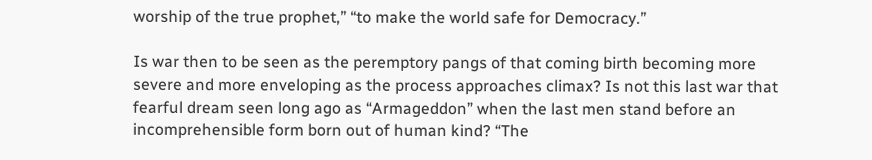worship of the true prophet,” “to make the world safe for Democracy.”

Is war then to be seen as the peremptory pangs of that coming birth becoming more severe and more enveloping as the process approaches climax? Is not this last war that fearful dream seen long ago as “Armageddon” when the last men stand before an incomprehensible form born out of human kind? “The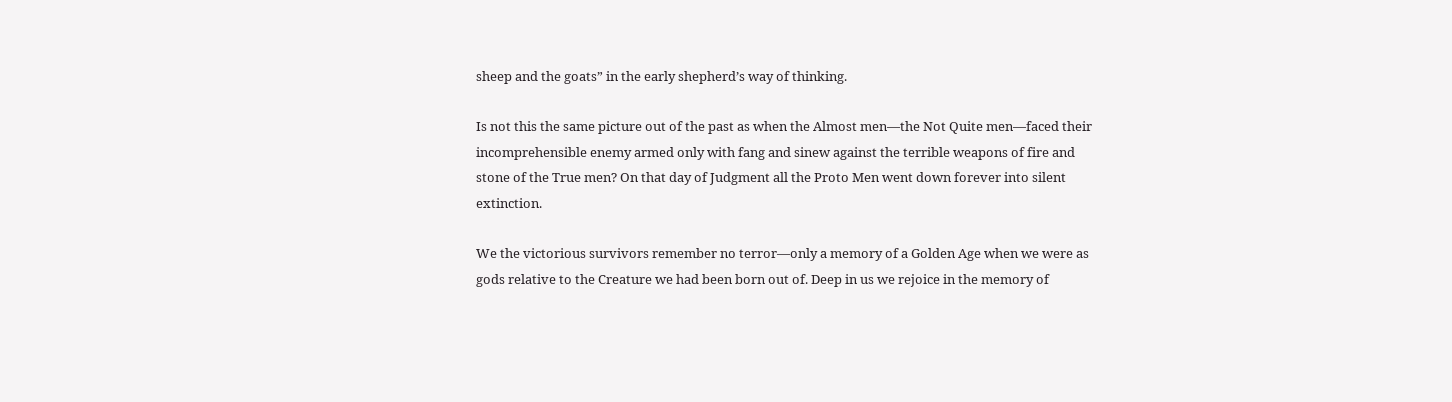sheep and the goats” in the early shepherd’s way of thinking.

Is not this the same picture out of the past as when the Almost men—the Not Quite men—faced their incomprehensible enemy armed only with fang and sinew against the terrible weapons of fire and stone of the True men? On that day of Judgment all the Proto Men went down forever into silent extinction.

We the victorious survivors remember no terror—only a memory of a Golden Age when we were as gods relative to the Creature we had been born out of. Deep in us we rejoice in the memory of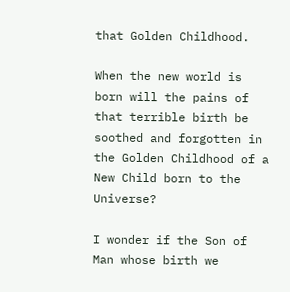that Golden Childhood.

When the new world is born will the pains of that terrible birth be soothed and forgotten in the Golden Childhood of a New Child born to the Universe?

I wonder if the Son of Man whose birth we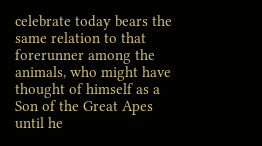celebrate today bears the same relation to that forerunner among the animals, who might have thought of himself as a Son of the Great Apes until he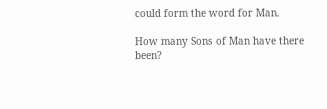could form the word for Man.

How many Sons of Man have there been?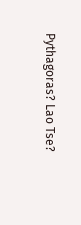Pythagoras? Lao Tse?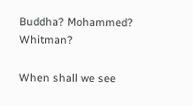Buddha? Mohammed? Whitman?

When shall we see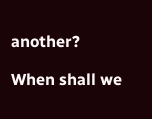another?

When shall we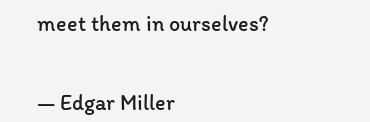meet them in ourselves?


— Edgar Miller